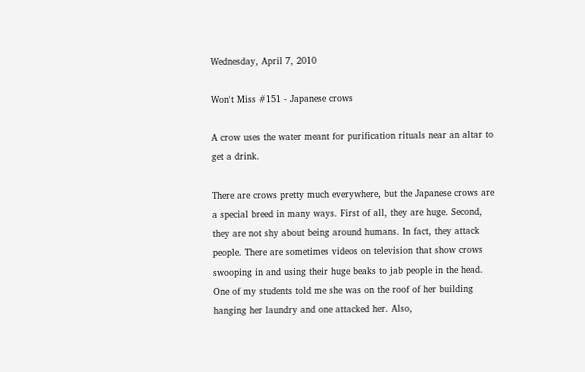Wednesday, April 7, 2010

Won't Miss #151 - Japanese crows

A crow uses the water meant for purification rituals near an altar to get a drink.

There are crows pretty much everywhere, but the Japanese crows are a special breed in many ways. First of all, they are huge. Second, they are not shy about being around humans. In fact, they attack people. There are sometimes videos on television that show crows swooping in and using their huge beaks to jab people in the head. One of my students told me she was on the roof of her building hanging her laundry and one attacked her. Also,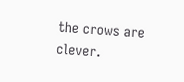the crows are clever.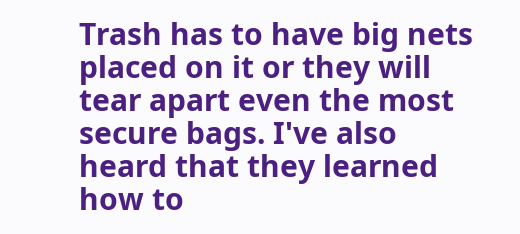Trash has to have big nets placed on it or they will tear apart even the most secure bags. I've also heard that they learned how to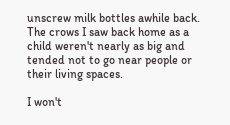unscrew milk bottles awhile back. The crows I saw back home as a child weren't nearly as big and tended not to go near people or their living spaces.

I won't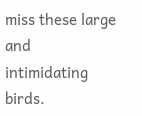miss these large and intimidating birds.